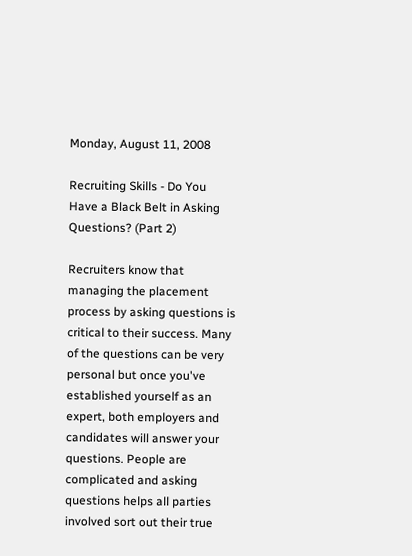Monday, August 11, 2008

Recruiting Skills - Do You Have a Black Belt in Asking Questions? (Part 2)

Recruiters know that managing the placement process by asking questions is critical to their success. Many of the questions can be very personal but once you've established yourself as an expert, both employers and candidates will answer your questions. People are complicated and asking questions helps all parties involved sort out their true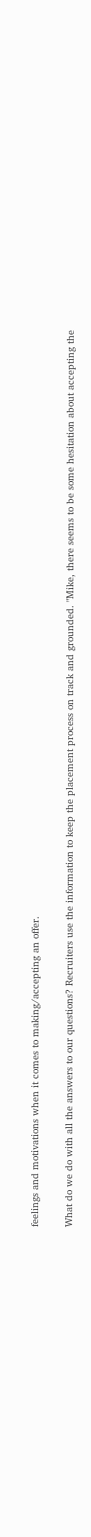feelings and motivations when it comes to making/accepting an offer.

What do we do with all the answers to our questions? Recruiters use the information to keep the placement process on track and grounded. "Mike, there seems to be some hesitation about accepting the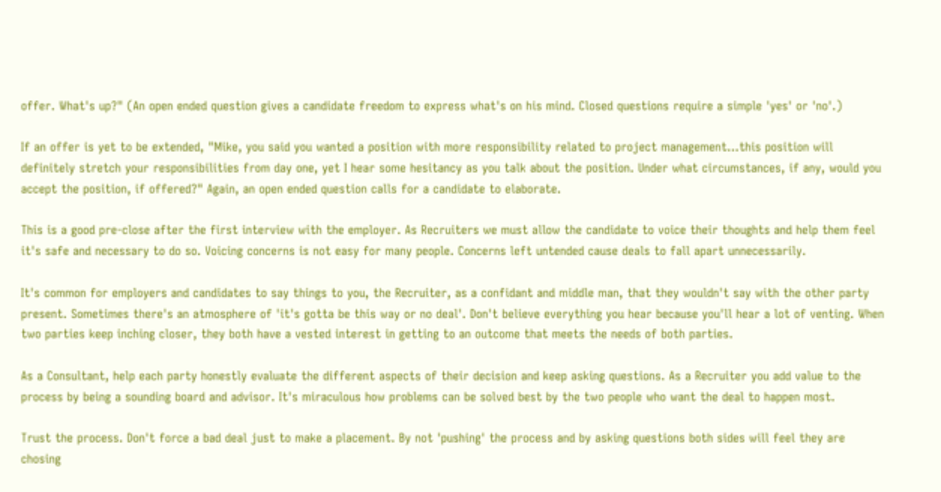offer. What's up?" (An open ended question gives a candidate freedom to express what's on his mind. Closed questions require a simple 'yes' or 'no'.)

If an offer is yet to be extended, "Mike, you said you wanted a position with more responsibility related to project management...this position will definitely stretch your responsibilities from day one, yet I hear some hesitancy as you talk about the position. Under what circumstances, if any, would you accept the position, if offered?" Again, an open ended question calls for a candidate to elaborate.

This is a good pre-close after the first interview with the employer. As Recruiters we must allow the candidate to voice their thoughts and help them feel it's safe and necessary to do so. Voicing concerns is not easy for many people. Concerns left untended cause deals to fall apart unnecessarily.

It's common for employers and candidates to say things to you, the Recruiter, as a confidant and middle man, that they wouldn't say with the other party present. Sometimes there's an atmosphere of 'it's gotta be this way or no deal'. Don't believe everything you hear because you'll hear a lot of venting. When two parties keep inching closer, they both have a vested interest in getting to an outcome that meets the needs of both parties.

As a Consultant, help each party honestly evaluate the different aspects of their decision and keep asking questions. As a Recruiter you add value to the process by being a sounding board and advisor. It's miraculous how problems can be solved best by the two people who want the deal to happen most.

Trust the process. Don't force a bad deal just to make a placement. By not 'pushing' the process and by asking questions both sides will feel they are chosing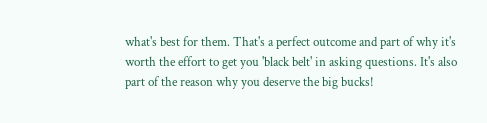what's best for them. That's a perfect outcome and part of why it's worth the effort to get you 'black belt' in asking questions. It's also part of the reason why you deserve the big bucks!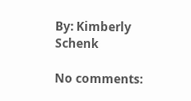By: Kimberly Schenk

No comments: